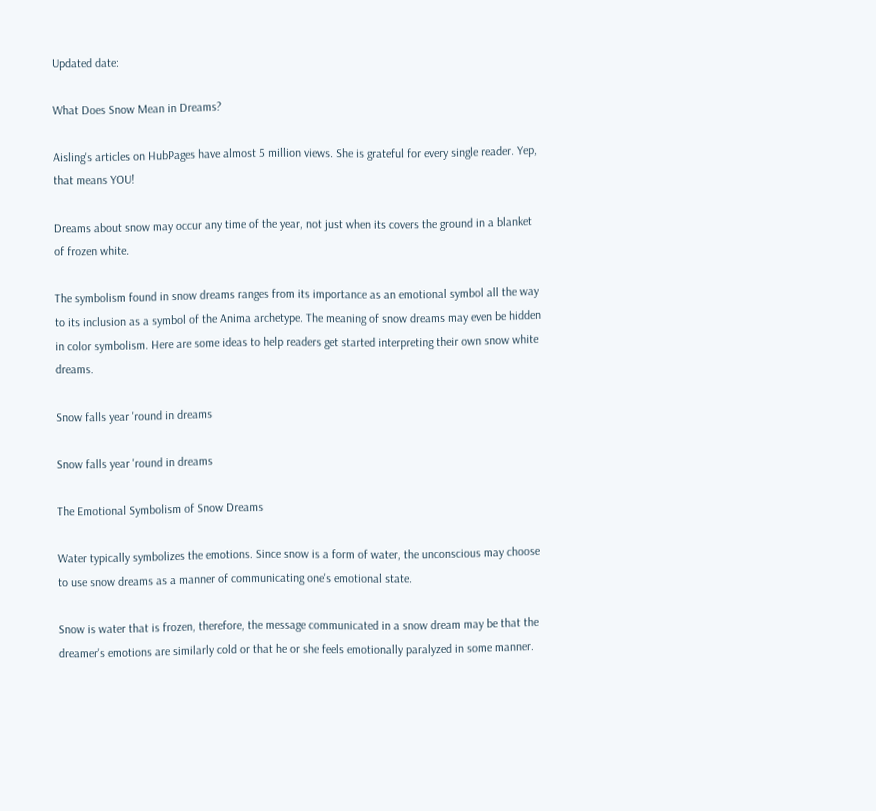Updated date:

What Does Snow Mean in Dreams?

Aisling's articles on HubPages have almost 5 million views. She is grateful for every single reader. Yep, that means YOU!

Dreams about snow may occur any time of the year, not just when its covers the ground in a blanket of frozen white.

The symbolism found in snow dreams ranges from its importance as an emotional symbol all the way to its inclusion as a symbol of the Anima archetype. The meaning of snow dreams may even be hidden in color symbolism. Here are some ideas to help readers get started interpreting their own snow white dreams.

Snow falls year 'round in dreams

Snow falls year 'round in dreams

The Emotional Symbolism of Snow Dreams

Water typically symbolizes the emotions. Since snow is a form of water, the unconscious may choose to use snow dreams as a manner of communicating one's emotional state.

Snow is water that is frozen, therefore, the message communicated in a snow dream may be that the dreamer's emotions are similarly cold or that he or she feels emotionally paralyzed in some manner.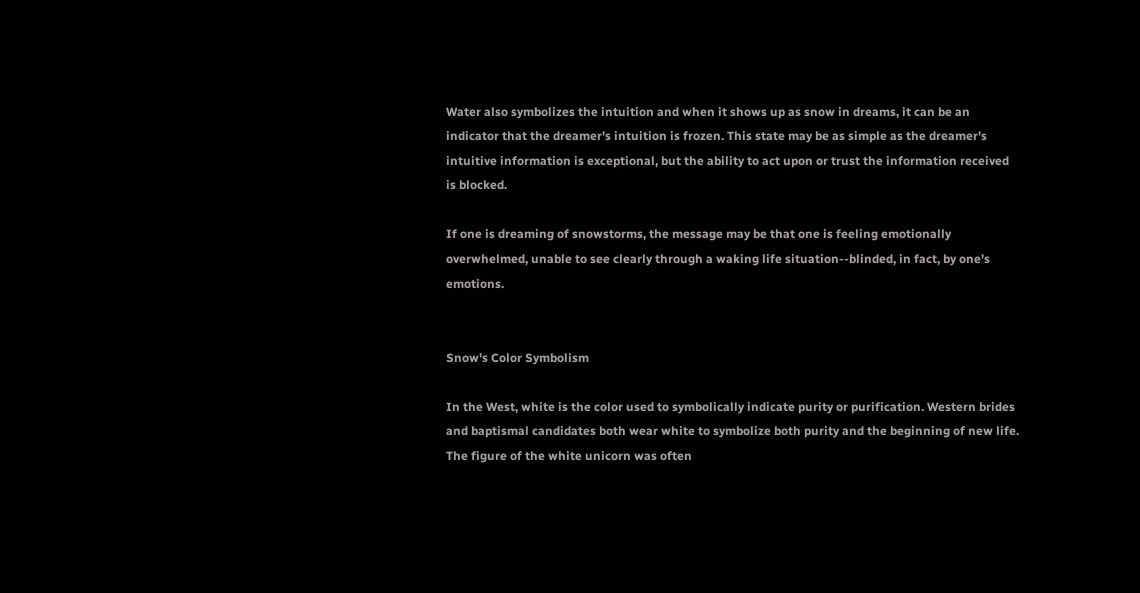Water also symbolizes the intuition and when it shows up as snow in dreams, it can be an indicator that the dreamer's intuition is frozen. This state may be as simple as the dreamer's intuitive information is exceptional, but the ability to act upon or trust the information received is blocked.

If one is dreaming of snowstorms, the message may be that one is feeling emotionally overwhelmed, unable to see clearly through a waking life situation--blinded, in fact, by one's emotions.


Snow's Color Symbolism

In the West, white is the color used to symbolically indicate purity or purification. Western brides and baptismal candidates both wear white to symbolize both purity and the beginning of new life. The figure of the white unicorn was often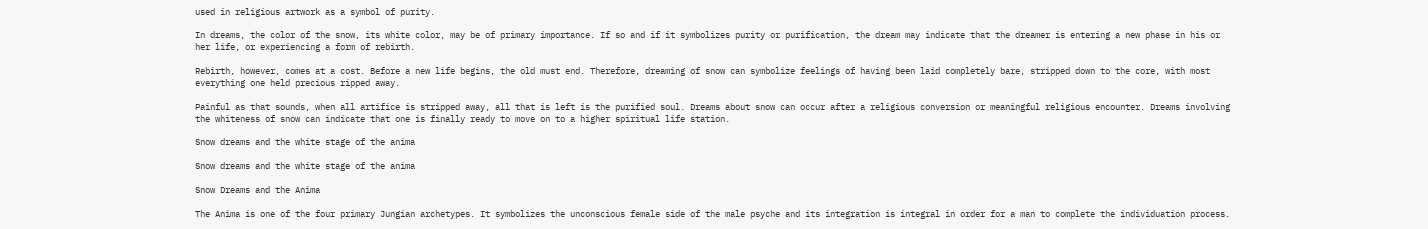used in religious artwork as a symbol of purity.

In dreams, the color of the snow, its white color, may be of primary importance. If so and if it symbolizes purity or purification, the dream may indicate that the dreamer is entering a new phase in his or her life, or experiencing a form of rebirth.

Rebirth, however, comes at a cost. Before a new life begins, the old must end. Therefore, dreaming of snow can symbolize feelings of having been laid completely bare, stripped down to the core, with most everything one held precious ripped away.

Painful as that sounds, when all artifice is stripped away, all that is left is the purified soul. Dreams about snow can occur after a religious conversion or meaningful religious encounter. Dreams involving the whiteness of snow can indicate that one is finally ready to move on to a higher spiritual life station.

Snow dreams and the white stage of the anima

Snow dreams and the white stage of the anima

Snow Dreams and the Anima

The Anima is one of the four primary Jungian archetypes. It symbolizes the unconscious female side of the male psyche and its integration is integral in order for a man to complete the individuation process.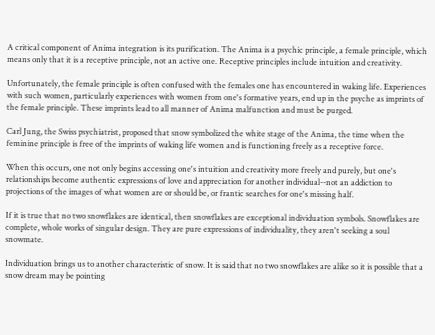A critical component of Anima integration is its purification. The Anima is a psychic principle, a female principle, which means only that it is a receptive principle, not an active one. Receptive principles include intuition and creativity.

Unfortunately, the female principle is often confused with the females one has encountered in waking life. Experiences with such women, particularly experiences with women from one's formative years, end up in the psyche as imprints of the female principle. These imprints lead to all manner of Anima malfunction and must be purged.

Carl Jung, the Swiss psychiatrist, proposed that snow symbolized the white stage of the Anima, the time when the feminine principle is free of the imprints of waking life women and is functioning freely as a receptive force.

When this occurs, one not only begins accessing one's intuition and creativity more freely and purely, but one's relationships become authentic expressions of love and appreciation for another individual--not an addiction to projections of the images of what women are or should be, or frantic searches for one's missing half.

If it is true that no two snowflakes are identical, then snowflakes are exceptional individuation symbols. Snowflakes are complete, whole works of singular design. They are pure expressions of individuality, they aren't seeking a soul snowmate.

Individuation brings us to another characteristic of snow. It is said that no two snowflakes are alike so it is possible that a snow dream may be pointing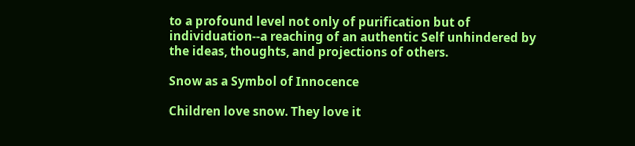to a profound level not only of purification but of individuation--a reaching of an authentic Self unhindered by the ideas, thoughts, and projections of others.

Snow as a Symbol of Innocence

Children love snow. They love it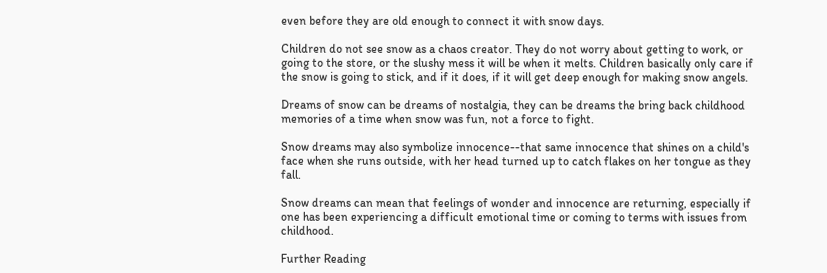even before they are old enough to connect it with snow days.

Children do not see snow as a chaos creator. They do not worry about getting to work, or going to the store, or the slushy mess it will be when it melts. Children basically only care if the snow is going to stick, and if it does, if it will get deep enough for making snow angels.

Dreams of snow can be dreams of nostalgia, they can be dreams the bring back childhood memories of a time when snow was fun, not a force to fight.

Snow dreams may also symbolize innocence--that same innocence that shines on a child's face when she runs outside, with her head turned up to catch flakes on her tongue as they fall.

Snow dreams can mean that feelings of wonder and innocence are returning, especially if one has been experiencing a difficult emotional time or coming to terms with issues from childhood.

Further Reading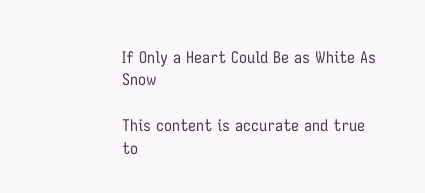If Only a Heart Could Be as White As Snow

This content is accurate and true to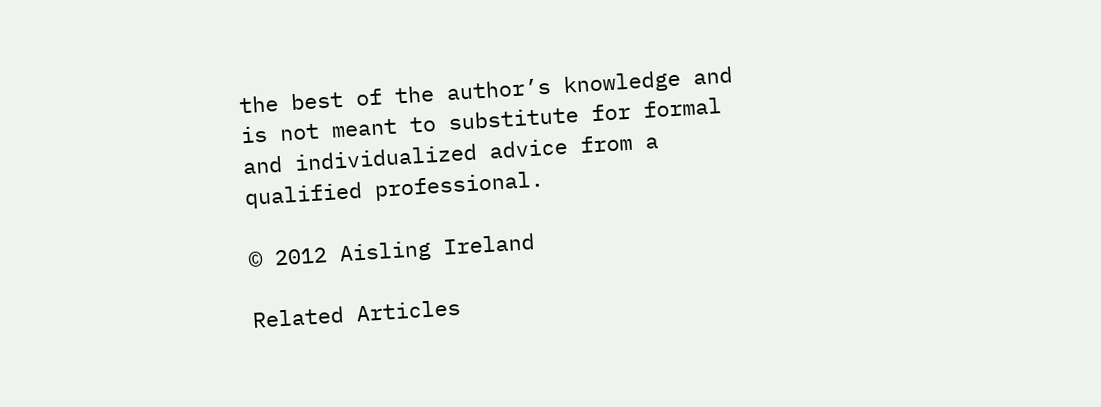the best of the author’s knowledge and is not meant to substitute for formal and individualized advice from a qualified professional.

© 2012 Aisling Ireland

Related Articles